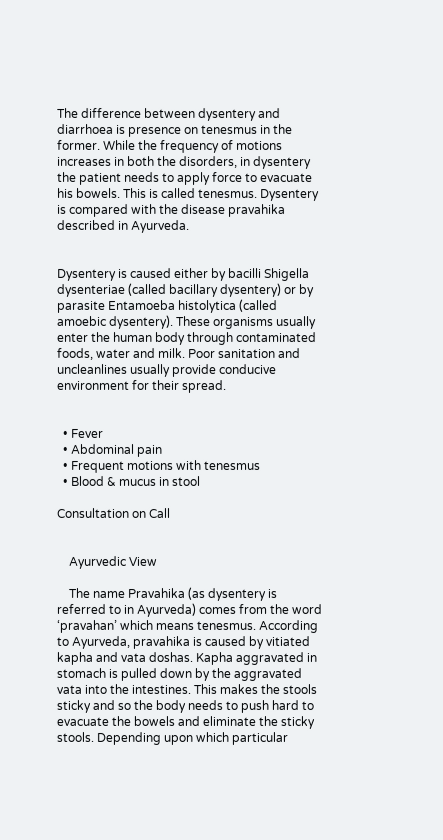The difference between dysentery and diarrhoea is presence on tenesmus in the former. While the frequency of motions increases in both the disorders, in dysentery the patient needs to apply force to evacuate his bowels. This is called tenesmus. Dysentery is compared with the disease pravahika described in Ayurveda.


Dysentery is caused either by bacilli Shigella dysenteriae (called bacillary dysentery) or by parasite Entamoeba histolytica (called amoebic dysentery). These organisms usually enter the human body through contaminated foods, water and milk. Poor sanitation and uncleanlines usually provide conducive environment for their spread.


  • Fever
  • Abdominal pain
  • Frequent motions with tenesmus
  • Blood & mucus in stool

Consultation on Call


    Ayurvedic View

    The name Pravahika (as dysentery is referred to in Ayurveda) comes from the word ‘pravahan’ which means tenesmus. According to Ayurveda, pravahika is caused by vitiated kapha and vata doshas. Kapha aggravated in stomach is pulled down by the aggravated vata into the intestines. This makes the stools sticky and so the body needs to push hard to evacuate the bowels and eliminate the sticky stools. Depending upon which particular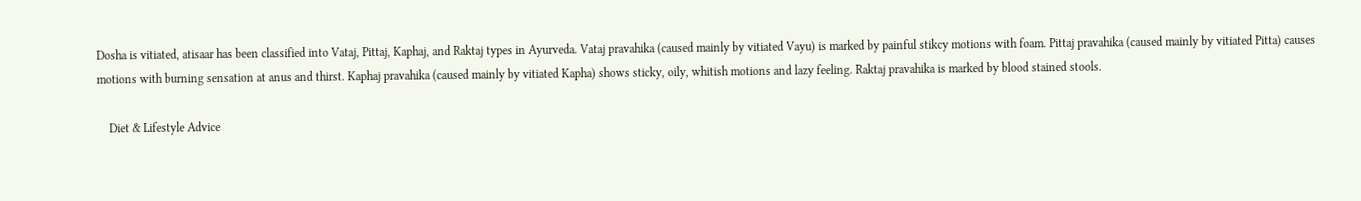Dosha is vitiated, atisaar has been classified into Vataj, Pittaj, Kaphaj, and Raktaj types in Ayurveda. Vataj pravahika (caused mainly by vitiated Vayu) is marked by painful stikcy motions with foam. Pittaj pravahika (caused mainly by vitiated Pitta) causes motions with burning sensation at anus and thirst. Kaphaj pravahika (caused mainly by vitiated Kapha) shows sticky, oily, whitish motions and lazy feeling. Raktaj pravahika is marked by blood stained stools.

    Diet & Lifestyle Advice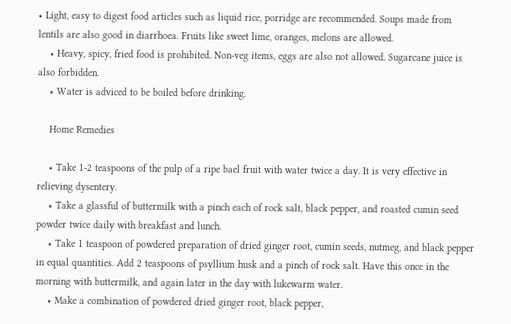• Light, easy to digest food articles such as liquid rice, porridge are recommended. Soups made from lentils are also good in diarrhoea. Fruits like sweet lime, oranges, melons are allowed.
    • Heavy, spicy, fried food is prohibited. Non-veg items, eggs are also not allowed. Sugarcane juice is also forbidden.
    • Water is adviced to be boiled before drinking.

    Home Remedies

    • Take 1-2 teaspoons of the pulp of a ripe bael fruit with water twice a day. It is very effective in relieving dysentery.
    • Take a glassful of buttermilk with a pinch each of rock salt, black pepper, and roasted cumin seed powder twice daily with breakfast and lunch.
    • Take 1 teaspoon of powdered preparation of dried ginger root, cumin seeds, nutmeg, and black pepper in equal quantities. Add 2 teaspoons of psyllium husk and a pinch of rock salt. Have this once in the morning with buttermilk, and again later in the day with lukewarm water.
    • Make a combination of powdered dried ginger root, black pepper,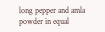long pepper and amla powder in equal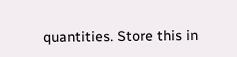quantities. Store this in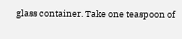glass container. Take one teaspoon of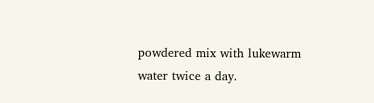powdered mix with lukewarm water twice a day.